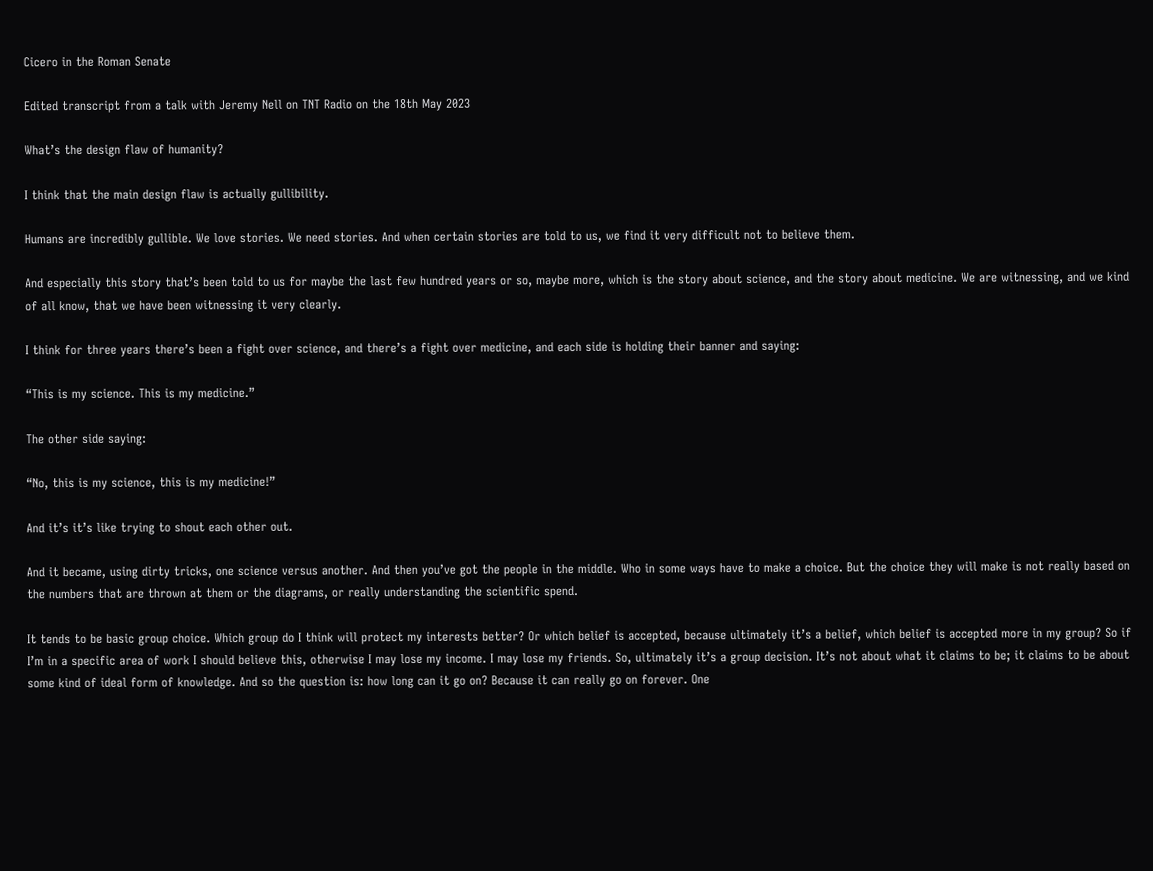Cicero in the Roman Senate

Edited transcript from a talk with Jeremy Nell on TNT Radio on the 18th May 2023

What’s the design flaw of humanity?

I think that the main design flaw is actually gullibility.

Humans are incredibly gullible. We love stories. We need stories. And when certain stories are told to us, we find it very difficult not to believe them.

And especially this story that’s been told to us for maybe the last few hundred years or so, maybe more, which is the story about science, and the story about medicine. We are witnessing, and we kind of all know, that we have been witnessing it very clearly.

I think for three years there’s been a fight over science, and there’s a fight over medicine, and each side is holding their banner and saying:

“This is my science. This is my medicine.”

The other side saying:

“No, this is my science, this is my medicine!”

And it’s it’s like trying to shout each other out.

And it became, using dirty tricks, one science versus another. And then you’ve got the people in the middle. Who in some ways have to make a choice. But the choice they will make is not really based on the numbers that are thrown at them or the diagrams, or really understanding the scientific spend.

It tends to be basic group choice. Which group do I think will protect my interests better? Or which belief is accepted, because ultimately it’s a belief, which belief is accepted more in my group? So if I’m in a specific area of work I should believe this, otherwise I may lose my income. I may lose my friends. So, ultimately it’s a group decision. It’s not about what it claims to be; it claims to be about some kind of ideal form of knowledge. And so the question is: how long can it go on? Because it can really go on forever. One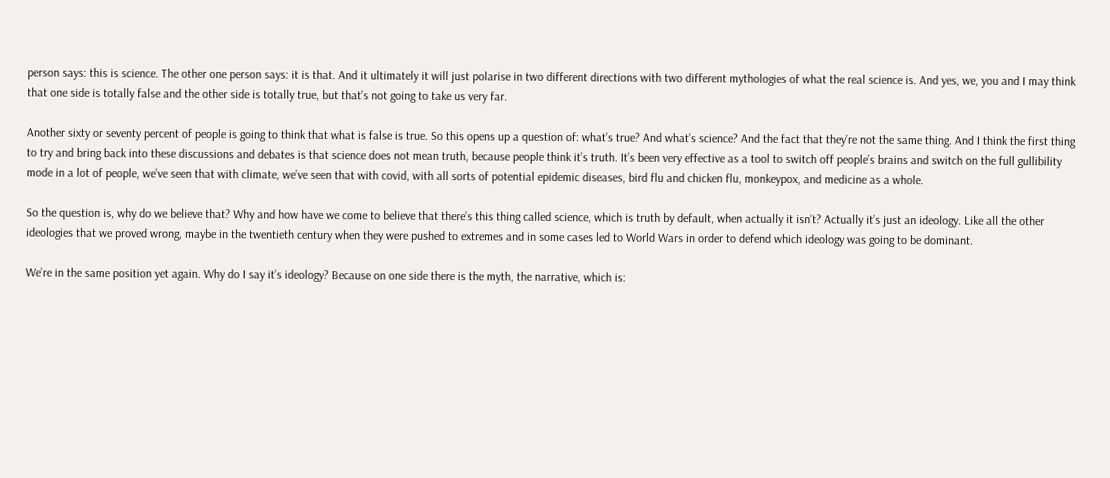person says: this is science. The other one person says: it is that. And it ultimately it will just polarise in two different directions with two different mythologies of what the real science is. And yes, we, you and I may think that one side is totally false and the other side is totally true, but that’s not going to take us very far.

Another sixty or seventy percent of people is going to think that what is false is true. So this opens up a question of: what’s true? And what’s science? And the fact that they’re not the same thing. And I think the first thing to try and bring back into these discussions and debates is that science does not mean truth, because people think it’s truth. It’s been very effective as a tool to switch off people’s brains and switch on the full gullibility mode in a lot of people, we’ve seen that with climate, we’ve seen that with covid, with all sorts of potential epidemic diseases, bird flu and chicken flu, monkeypox, and medicine as a whole.

So the question is, why do we believe that? Why and how have we come to believe that there’s this thing called science, which is truth by default, when actually it isn’t? Actually it’s just an ideology. Like all the other ideologies that we proved wrong, maybe in the twentieth century when they were pushed to extremes and in some cases led to World Wars in order to defend which ideology was going to be dominant.

We’re in the same position yet again. Why do I say it’s ideology? Because on one side there is the myth, the narrative, which is: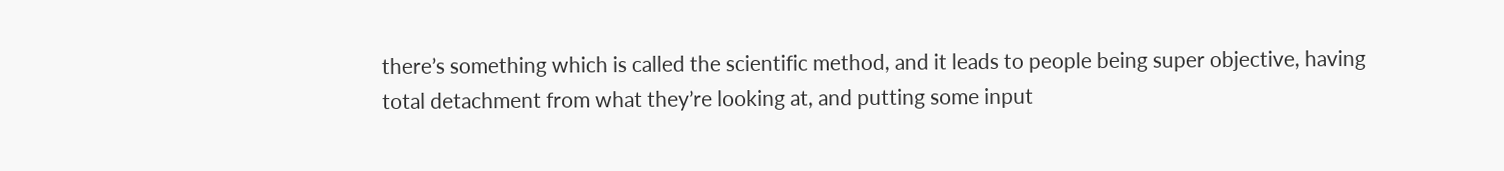there’s something which is called the scientific method, and it leads to people being super objective, having total detachment from what they’re looking at, and putting some input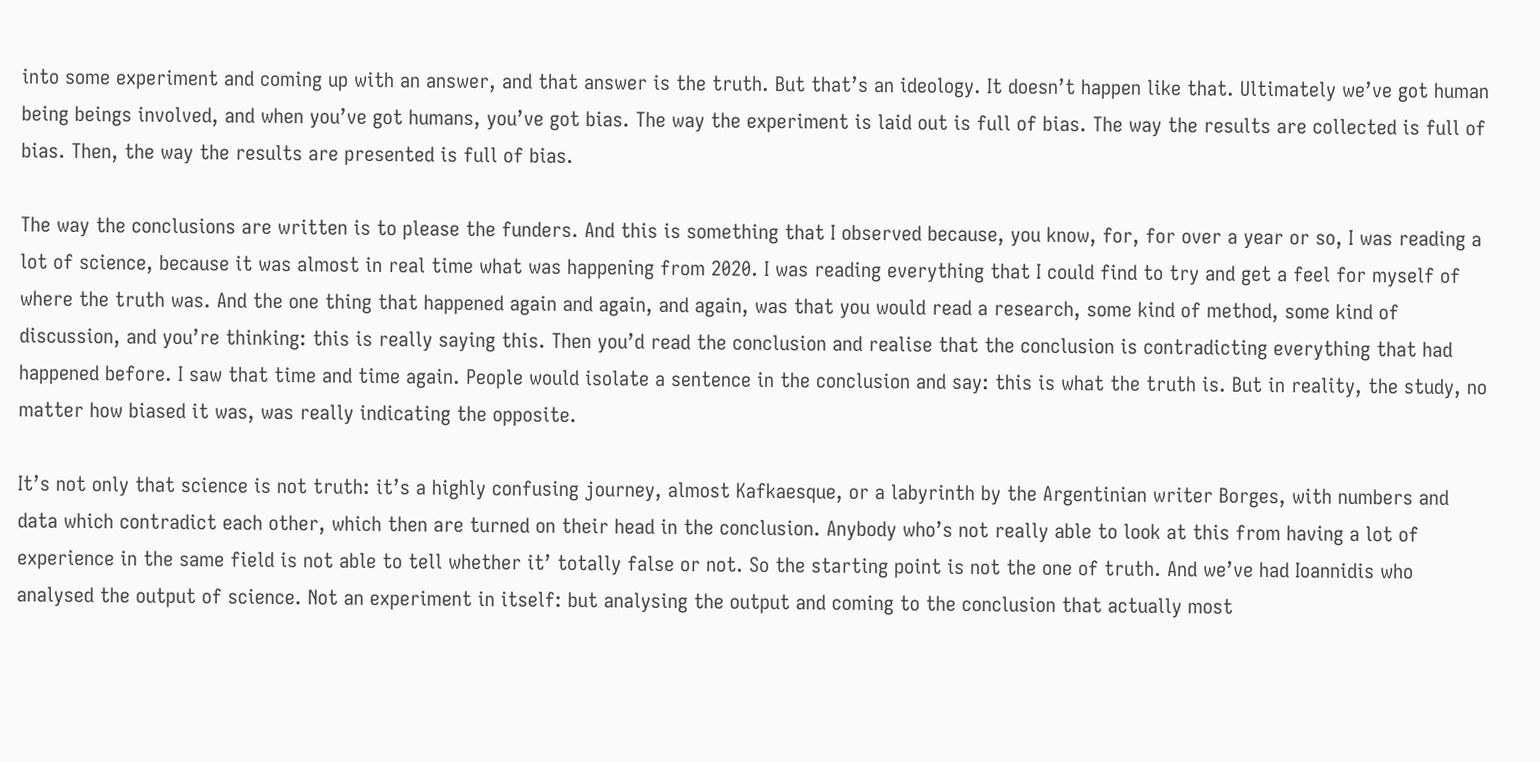into some experiment and coming up with an answer, and that answer is the truth. But that’s an ideology. It doesn’t happen like that. Ultimately we’ve got human being beings involved, and when you’ve got humans, you’ve got bias. The way the experiment is laid out is full of bias. The way the results are collected is full of bias. Then, the way the results are presented is full of bias.

The way the conclusions are written is to please the funders. And this is something that I observed because, you know, for, for over a year or so, I was reading a lot of science, because it was almost in real time what was happening from 2020. I was reading everything that I could find to try and get a feel for myself of where the truth was. And the one thing that happened again and again, and again, was that you would read a research, some kind of method, some kind of discussion, and you’re thinking: this is really saying this. Then you’d read the conclusion and realise that the conclusion is contradicting everything that had happened before. I saw that time and time again. People would isolate a sentence in the conclusion and say: this is what the truth is. But in reality, the study, no matter how biased it was, was really indicating the opposite.

It’s not only that science is not truth: it’s a highly confusing journey, almost Kafkaesque, or a labyrinth by the Argentinian writer Borges, with numbers and data which contradict each other, which then are turned on their head in the conclusion. Anybody who’s not really able to look at this from having a lot of experience in the same field is not able to tell whether it’ totally false or not. So the starting point is not the one of truth. And we’ve had Ioannidis who analysed the output of science. Not an experiment in itself: but analysing the output and coming to the conclusion that actually most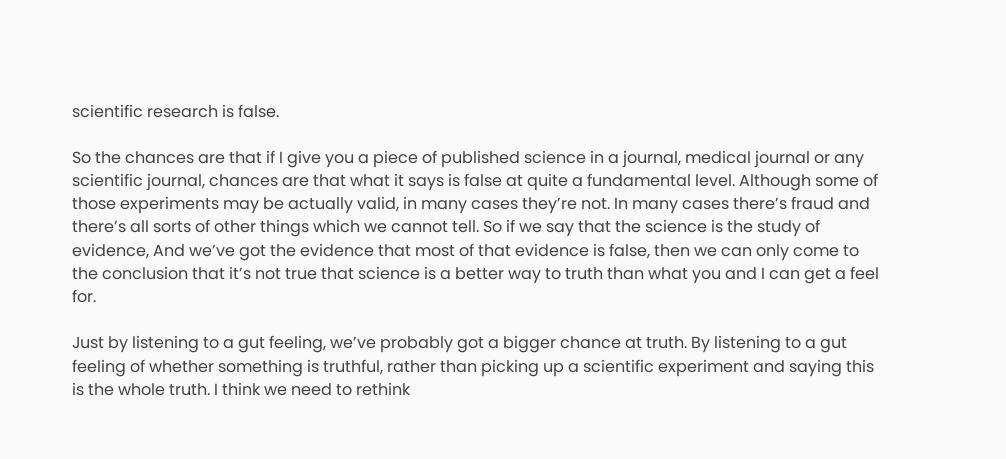scientific research is false.

So the chances are that if I give you a piece of published science in a journal, medical journal or any scientific journal, chances are that what it says is false at quite a fundamental level. Although some of those experiments may be actually valid, in many cases they’re not. In many cases there’s fraud and there’s all sorts of other things which we cannot tell. So if we say that the science is the study of evidence, And we’ve got the evidence that most of that evidence is false, then we can only come to the conclusion that it’s not true that science is a better way to truth than what you and I can get a feel for.

Just by listening to a gut feeling, we’ve probably got a bigger chance at truth. By listening to a gut feeling of whether something is truthful, rather than picking up a scientific experiment and saying this is the whole truth. I think we need to rethink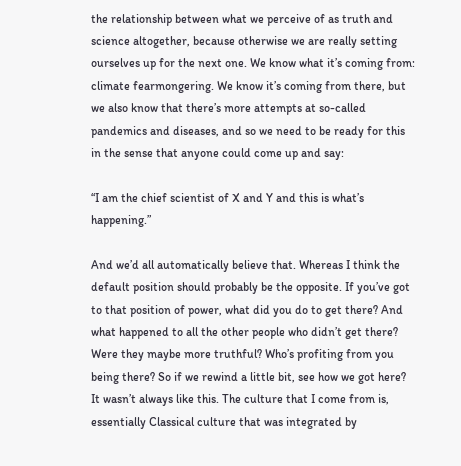the relationship between what we perceive of as truth and science altogether, because otherwise we are really setting ourselves up for the next one. We know what it’s coming from: climate fearmongering. We know it’s coming from there, but we also know that there’s more attempts at so-called pandemics and diseases, and so we need to be ready for this in the sense that anyone could come up and say:

“I am the chief scientist of X and Y and this is what’s happening.”

And we’d all automatically believe that. Whereas I think the default position should probably be the opposite. If you’ve got to that position of power, what did you do to get there? And what happened to all the other people who didn’t get there? Were they maybe more truthful? Who’s profiting from you being there? So if we rewind a little bit, see how we got here? It wasn’t always like this. The culture that I come from is, essentially Classical culture that was integrated by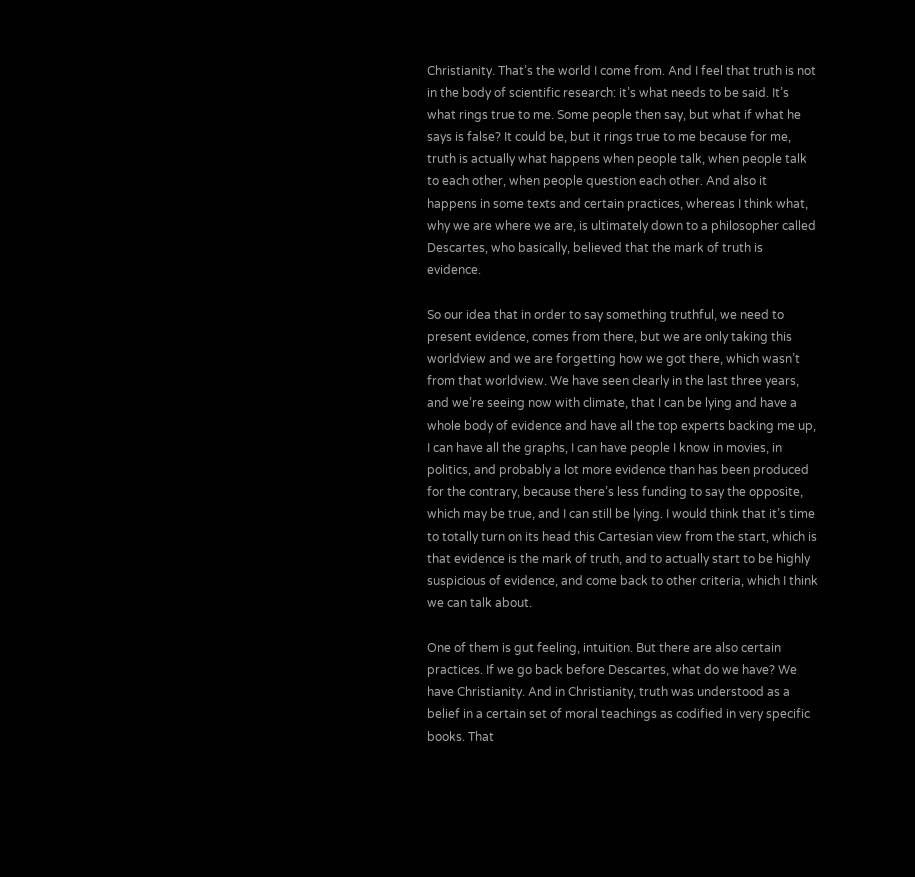Christianity. That’s the world I come from. And I feel that truth is not in the body of scientific research: it’s what needs to be said. It’s what rings true to me. Some people then say, but what if what he says is false? It could be, but it rings true to me because for me, truth is actually what happens when people talk, when people talk to each other, when people question each other. And also it happens in some texts and certain practices, whereas I think what, why we are where we are, is ultimately down to a philosopher called Descartes, who basically, believed that the mark of truth is evidence.

So our idea that in order to say something truthful, we need to present evidence, comes from there, but we are only taking this worldview and we are forgetting how we got there, which wasn’t from that worldview. We have seen clearly in the last three years, and we’re seeing now with climate, that I can be lying and have a whole body of evidence and have all the top experts backing me up, I can have all the graphs, I can have people I know in movies, in politics, and probably a lot more evidence than has been produced for the contrary, because there’s less funding to say the opposite, which may be true, and I can still be lying. I would think that it’s time to totally turn on its head this Cartesian view from the start, which is that evidence is the mark of truth, and to actually start to be highly suspicious of evidence, and come back to other criteria, which I think we can talk about.

One of them is gut feeling, intuition. But there are also certain practices. If we go back before Descartes, what do we have? We have Christianity. And in Christianity, truth was understood as a belief in a certain set of moral teachings as codified in very specific books. That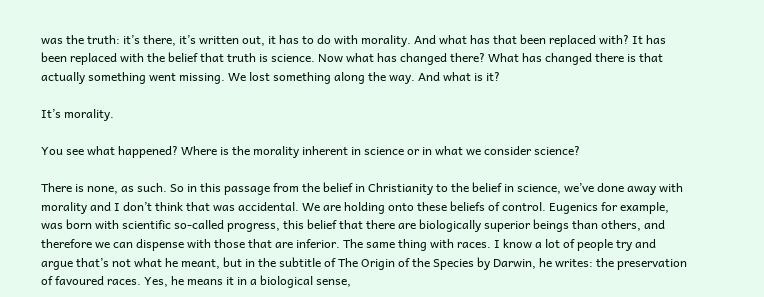was the truth: it’s there, it’s written out, it has to do with morality. And what has that been replaced with? It has been replaced with the belief that truth is science. Now what has changed there? What has changed there is that actually something went missing. We lost something along the way. And what is it?

It’s morality.

You see what happened? Where is the morality inherent in science or in what we consider science?

There is none, as such. So in this passage from the belief in Christianity to the belief in science, we’ve done away with morality and I don’t think that was accidental. We are holding onto these beliefs of control. Eugenics for example, was born with scientific so-called progress, this belief that there are biologically superior beings than others, and therefore we can dispense with those that are inferior. The same thing with races. I know a lot of people try and argue that’s not what he meant, but in the subtitle of The Origin of the Species by Darwin, he writes: the preservation of favoured races. Yes, he means it in a biological sense,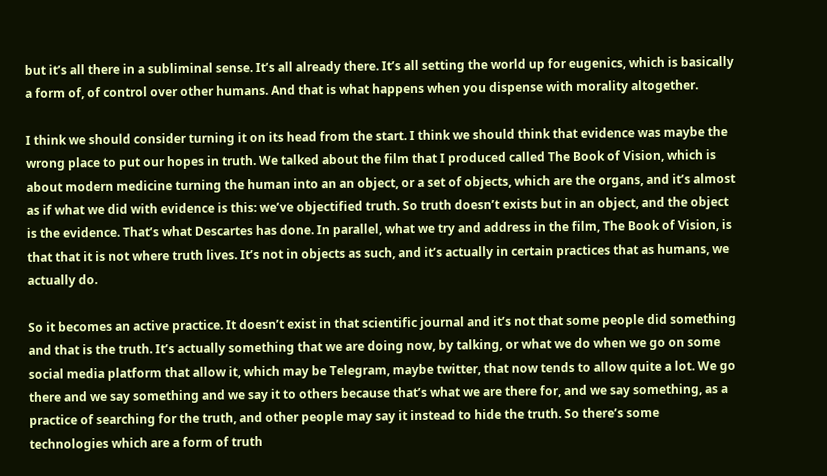but it’s all there in a subliminal sense. It’s all already there. It’s all setting the world up for eugenics, which is basically a form of, of control over other humans. And that is what happens when you dispense with morality altogether.

I think we should consider turning it on its head from the start. I think we should think that evidence was maybe the wrong place to put our hopes in truth. We talked about the film that I produced called The Book of Vision, which is about modern medicine turning the human into an an object, or a set of objects, which are the organs, and it’s almost as if what we did with evidence is this: we’ve objectified truth. So truth doesn’t exists but in an object, and the object is the evidence. That’s what Descartes has done. In parallel, what we try and address in the film, The Book of Vision, is that that it is not where truth lives. It’s not in objects as such, and it’s actually in certain practices that as humans, we actually do.

So it becomes an active practice. It doesn’t exist in that scientific journal and it’s not that some people did something and that is the truth. It’s actually something that we are doing now, by talking, or what we do when we go on some social media platform that allow it, which may be Telegram, maybe twitter, that now tends to allow quite a lot. We go there and we say something and we say it to others because that’s what we are there for, and we say something, as a practice of searching for the truth, and other people may say it instead to hide the truth. So there’s some technologies which are a form of truth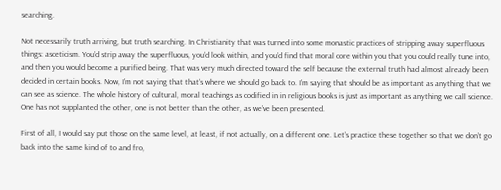searching.

Not necessarily truth arriving, but truth searching. In Christianity that was turned into some monastic practices of stripping away superfluous things: asceticism. You’d strip away the superfluous, you’d look within, and you’d find that moral core within you that you could really tune into, and then you would become a purified being. That was very much directed toward the self because the external truth had almost already been decided in certain books. Now, I’m not saying that that’s where we should go back to. I’m saying that should be as important as anything that we can see as science. The whole history of cultural, moral teachings as codified in in religious books is just as important as anything we call science. One has not supplanted the other, one is not better than the other, as we’ve been presented.

First of all, I would say put those on the same level, at least, if not actually, on a different one. Let’s practice these together so that we don’t go back into the same kind of to and fro,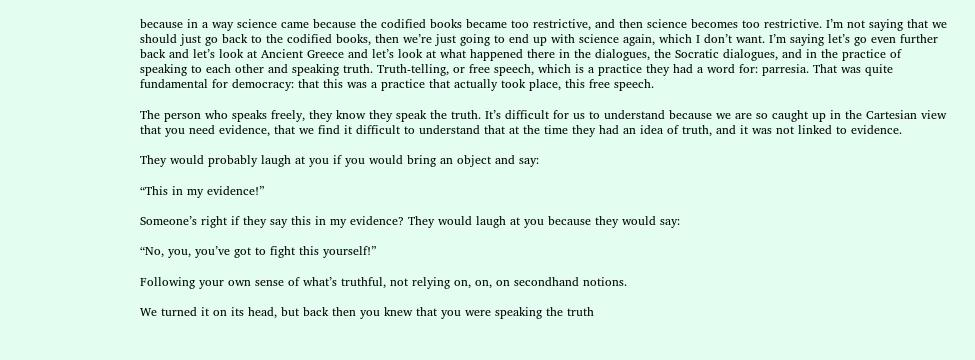because in a way science came because the codified books became too restrictive, and then science becomes too restrictive. I’m not saying that we should just go back to the codified books, then we’re just going to end up with science again, which I don’t want. I’m saying let’s go even further back and let’s look at Ancient Greece and let’s look at what happened there in the dialogues, the Socratic dialogues, and in the practice of speaking to each other and speaking truth. Truth-telling, or free speech, which is a practice they had a word for: parresia. That was quite fundamental for democracy: that this was a practice that actually took place, this free speech.

The person who speaks freely, they know they speak the truth. It’s difficult for us to understand because we are so caught up in the Cartesian view that you need evidence, that we find it difficult to understand that at the time they had an idea of truth, and it was not linked to evidence.

They would probably laugh at you if you would bring an object and say:

“This in my evidence!”

Someone’s right if they say this in my evidence? They would laugh at you because they would say:

“No, you, you’ve got to fight this yourself!”

Following your own sense of what’s truthful, not relying on, on, on secondhand notions.

We turned it on its head, but back then you knew that you were speaking the truth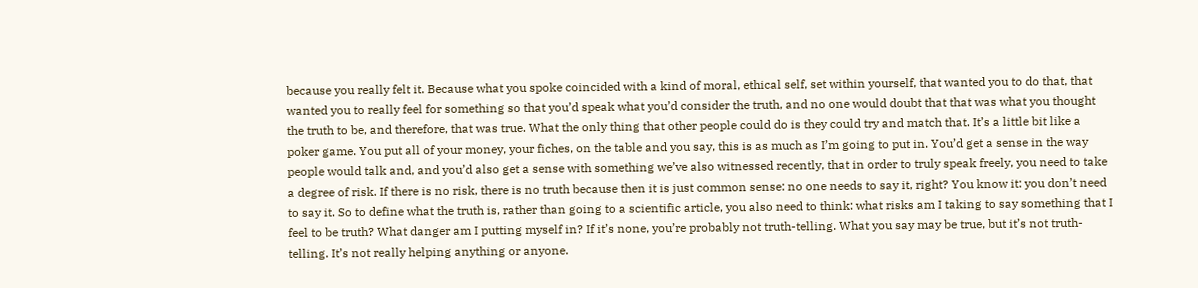because you really felt it. Because what you spoke coincided with a kind of moral, ethical self, set within yourself, that wanted you to do that, that wanted you to really feel for something so that you’d speak what you’d consider the truth, and no one would doubt that that was what you thought the truth to be, and therefore, that was true. What the only thing that other people could do is they could try and match that. It’s a little bit like a poker game. You put all of your money, your fiches, on the table and you say, this is as much as I’m going to put in. You’d get a sense in the way people would talk and, and you’d also get a sense with something we’ve also witnessed recently, that in order to truly speak freely, you need to take a degree of risk. If there is no risk, there is no truth because then it is just common sense: no one needs to say it, right? You know it: you don’t need to say it. So to define what the truth is, rather than going to a scientific article, you also need to think: what risks am I taking to say something that I feel to be truth? What danger am I putting myself in? If it’s none, you’re probably not truth-telling. What you say may be true, but it’s not truth-telling. It’s not really helping anything or anyone.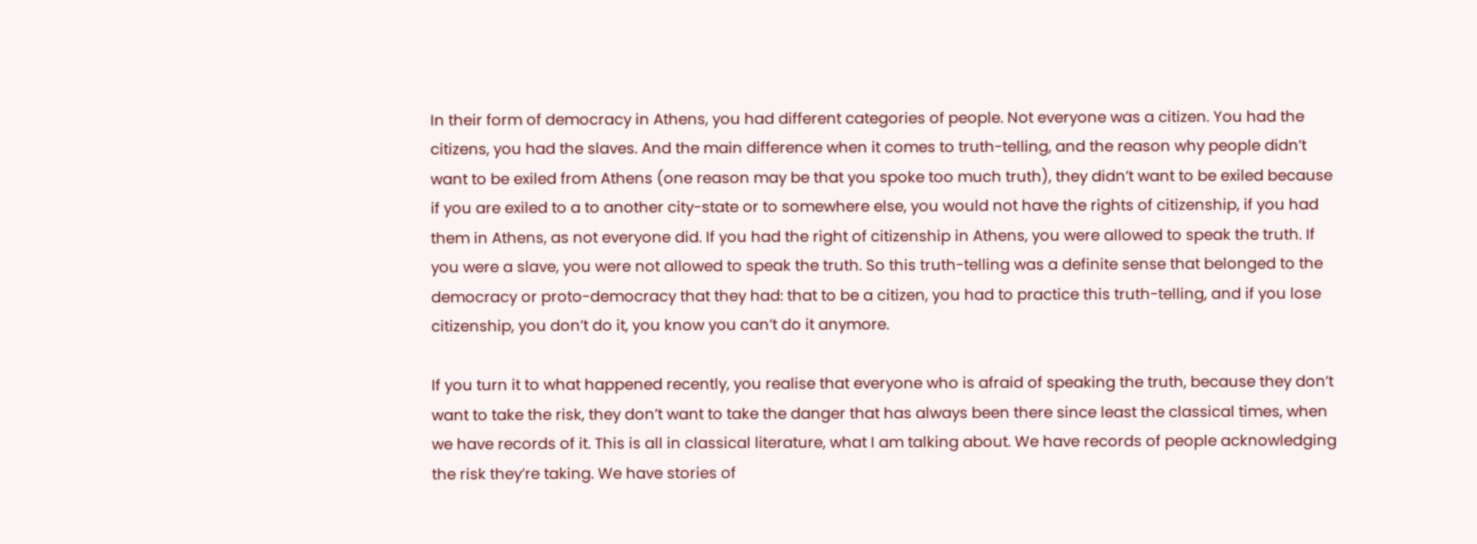In their form of democracy in Athens, you had different categories of people. Not everyone was a citizen. You had the citizens, you had the slaves. And the main difference when it comes to truth-telling, and the reason why people didn’t want to be exiled from Athens (one reason may be that you spoke too much truth), they didn’t want to be exiled because if you are exiled to a to another city-state or to somewhere else, you would not have the rights of citizenship, if you had them in Athens, as not everyone did. If you had the right of citizenship in Athens, you were allowed to speak the truth. If you were a slave, you were not allowed to speak the truth. So this truth-telling was a definite sense that belonged to the democracy or proto-democracy that they had: that to be a citizen, you had to practice this truth-telling, and if you lose citizenship, you don’t do it, you know you can’t do it anymore.

If you turn it to what happened recently, you realise that everyone who is afraid of speaking the truth, because they don’t want to take the risk, they don’t want to take the danger that has always been there since least the classical times, when we have records of it. This is all in classical literature, what I am talking about. We have records of people acknowledging the risk they’re taking. We have stories of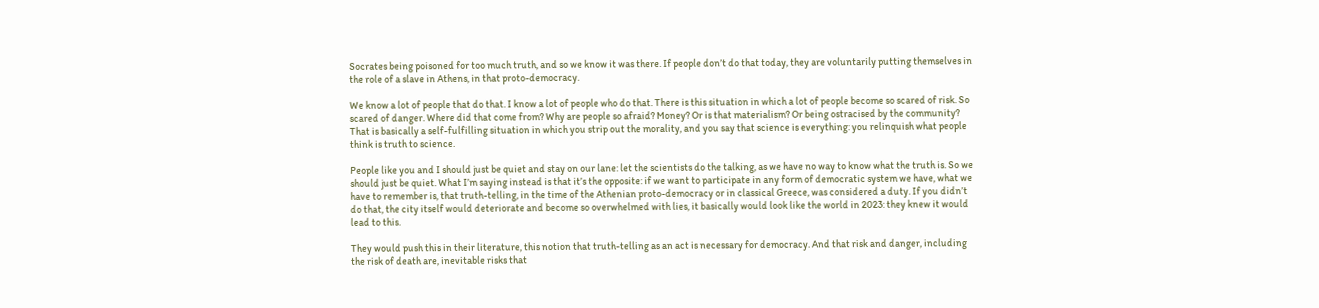Socrates being poisoned for too much truth, and so we know it was there. If people don’t do that today, they are voluntarily putting themselves in the role of a slave in Athens, in that proto-democracy.

We know a lot of people that do that. I know a lot of people who do that. There is this situation in which a lot of people become so scared of risk. So scared of danger. Where did that come from? Why are people so afraid? Money? Or is that materialism? Or being ostracised by the community? That is basically a self-fulfilling situation in which you strip out the morality, and you say that science is everything: you relinquish what people think is truth to science.

People like you and I should just be quiet and stay on our lane: let the scientists do the talking, as we have no way to know what the truth is. So we should just be quiet. What I’m saying instead is that it’s the opposite: if we want to participate in any form of democratic system we have, what we have to remember is, that truth-telling, in the time of the Athenian proto-democracy or in classical Greece, was considered a duty. If you didn’t do that, the city itself would deteriorate and become so overwhelmed with lies, it basically would look like the world in 2023: they knew it would lead to this.

They would push this in their literature, this notion that truth-telling as an act is necessary for democracy. And that risk and danger, including the risk of death are, inevitable risks that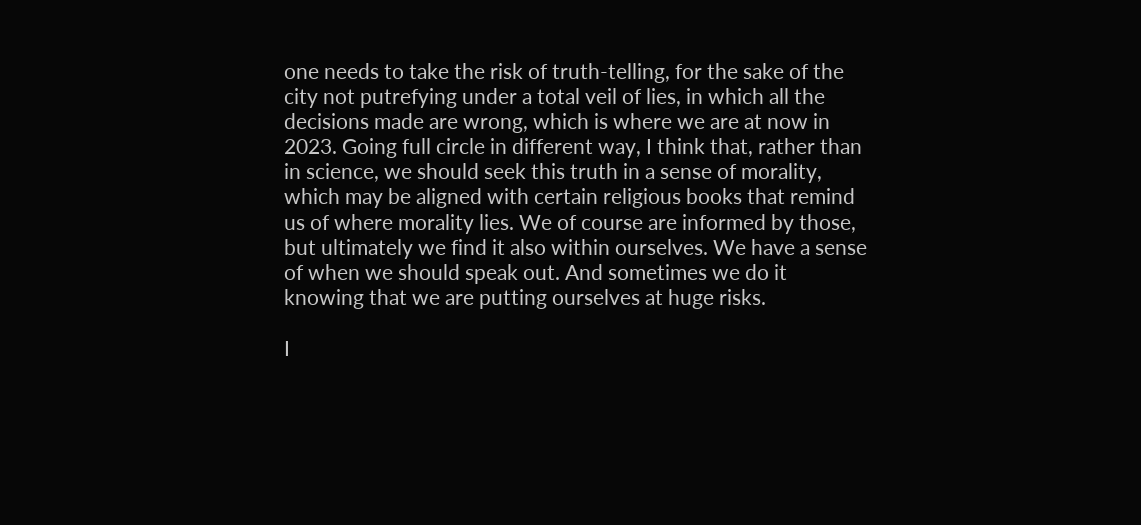one needs to take the risk of truth-telling, for the sake of the city not putrefying under a total veil of lies, in which all the decisions made are wrong, which is where we are at now in 2023. Going full circle in different way, I think that, rather than in science, we should seek this truth in a sense of morality, which may be aligned with certain religious books that remind us of where morality lies. We of course are informed by those, but ultimately we find it also within ourselves. We have a sense of when we should speak out. And sometimes we do it knowing that we are putting ourselves at huge risks.

I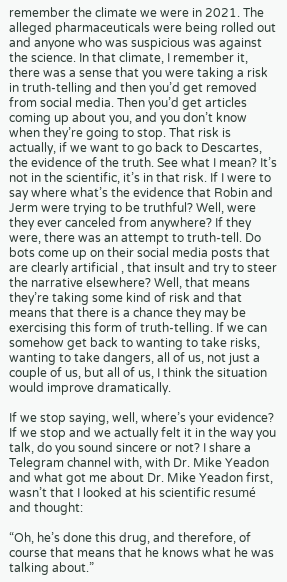remember the climate we were in 2021. The alleged pharmaceuticals were being rolled out and anyone who was suspicious was against the science. In that climate, I remember it, there was a sense that you were taking a risk in truth-telling and then you’d get removed from social media. Then you’d get articles coming up about you, and you don’t know when they’re going to stop. That risk is actually, if we want to go back to Descartes, the evidence of the truth. See what I mean? It’s not in the scientific, it’s in that risk. If I were to say where what’s the evidence that Robin and Jerm were trying to be truthful? Well, were they ever canceled from anywhere? If they were, there was an attempt to truth-tell. Do bots come up on their social media posts that are clearly artificial , that insult and try to steer the narrative elsewhere? Well, that means they’re taking some kind of risk and that means that there is a chance they may be exercising this form of truth-telling. If we can somehow get back to wanting to take risks, wanting to take dangers, all of us, not just a couple of us, but all of us, I think the situation would improve dramatically.

If we stop saying, well, where’s your evidence? If we stop and we actually felt it in the way you talk, do you sound sincere or not? I share a Telegram channel with, with Dr. Mike Yeadon and what got me about Dr. Mike Yeadon first, wasn’t that I looked at his scientific resumé and thought:

“Oh, he’s done this drug, and therefore, of course that means that he knows what he was talking about.”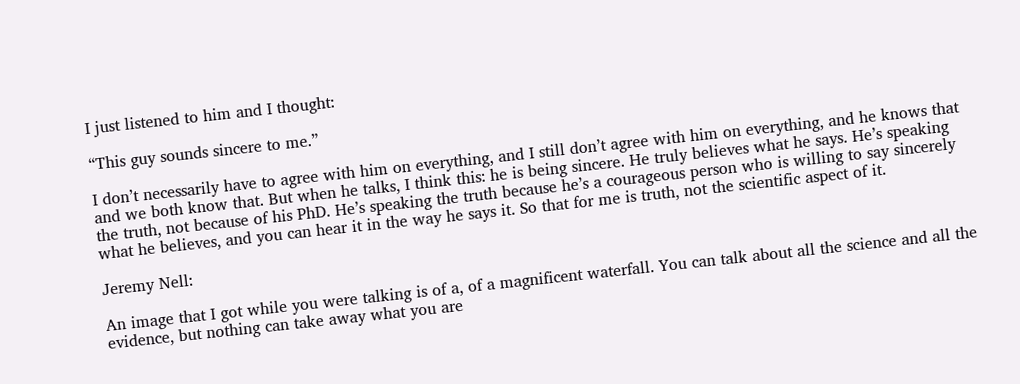I just listened to him and I thought:

“This guy sounds sincere to me.”

I don’t necessarily have to agree with him on everything, and I still don’t agree with him on everything, and he knows that and we both know that. But when he talks, I think this: he is being sincere. He truly believes what he says. He’s speaking the truth, not because of his PhD. He’s speaking the truth because he’s a courageous person who is willing to say sincerely what he believes, and you can hear it in the way he says it. So that for me is truth, not the scientific aspect of it.

Jeremy Nell:

An image that I got while you were talking is of a, of a magnificent waterfall. You can talk about all the science and all the evidence, but nothing can take away what you are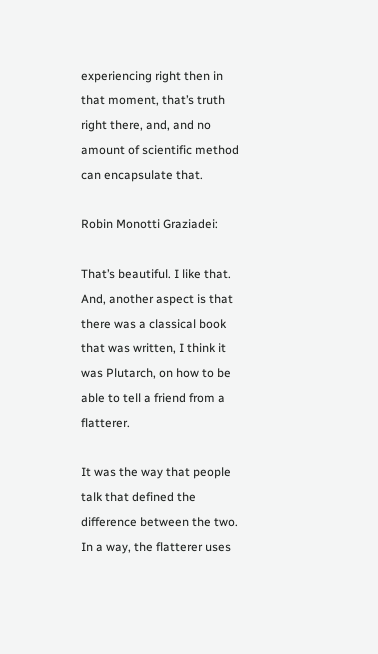experiencing right then in that moment, that’s truth right there, and, and no amount of scientific method can encapsulate that.

Robin Monotti Graziadei:

That’s beautiful. I like that. And, another aspect is that there was a classical book that was written, I think it was Plutarch, on how to be able to tell a friend from a flatterer.

It was the way that people talk that defined the difference between the two. In a way, the flatterer uses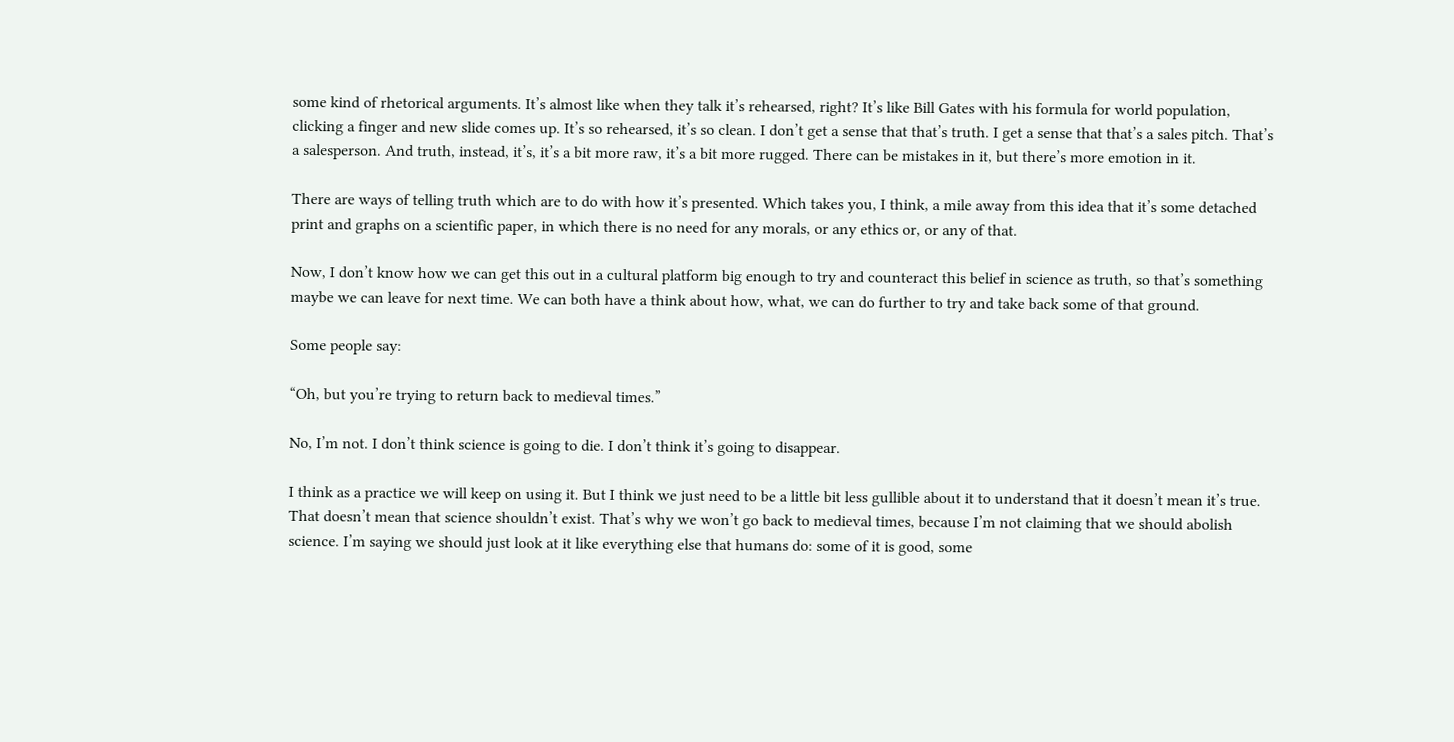some kind of rhetorical arguments. It’s almost like when they talk it’s rehearsed, right? It’s like Bill Gates with his formula for world population, clicking a finger and new slide comes up. It’s so rehearsed, it’s so clean. I don’t get a sense that that’s truth. I get a sense that that’s a sales pitch. That’s a salesperson. And truth, instead, it’s, it’s a bit more raw, it’s a bit more rugged. There can be mistakes in it, but there’s more emotion in it.

There are ways of telling truth which are to do with how it’s presented. Which takes you, I think, a mile away from this idea that it’s some detached print and graphs on a scientific paper, in which there is no need for any morals, or any ethics or, or any of that.

Now, I don’t know how we can get this out in a cultural platform big enough to try and counteract this belief in science as truth, so that’s something maybe we can leave for next time. We can both have a think about how, what, we can do further to try and take back some of that ground.

Some people say:

“Oh, but you’re trying to return back to medieval times.”

No, I’m not. I don’t think science is going to die. I don’t think it’s going to disappear.

I think as a practice we will keep on using it. But I think we just need to be a little bit less gullible about it to understand that it doesn’t mean it’s true. That doesn’t mean that science shouldn’t exist. That’s why we won’t go back to medieval times, because I’m not claiming that we should abolish science. I’m saying we should just look at it like everything else that humans do: some of it is good, some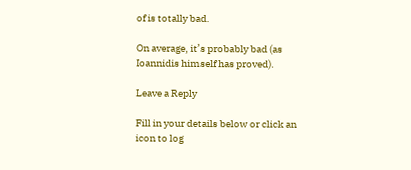of is totally bad.

On average, it’s probably bad (as Ioannidis himself has proved).

Leave a Reply

Fill in your details below or click an icon to log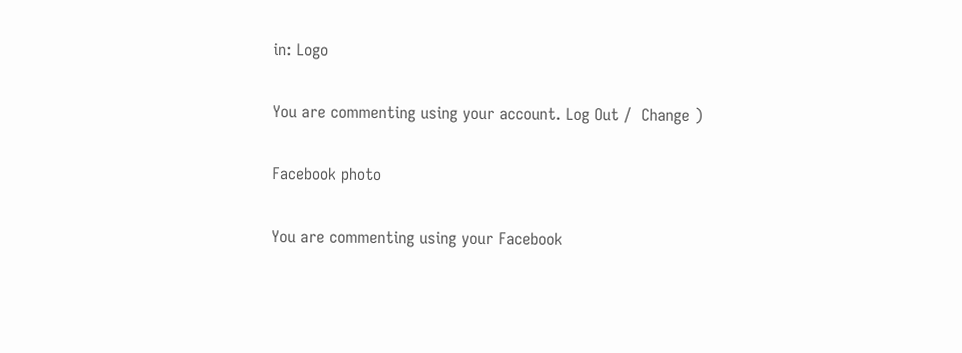in: Logo

You are commenting using your account. Log Out /  Change )

Facebook photo

You are commenting using your Facebook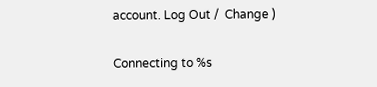account. Log Out /  Change )

Connecting to %s